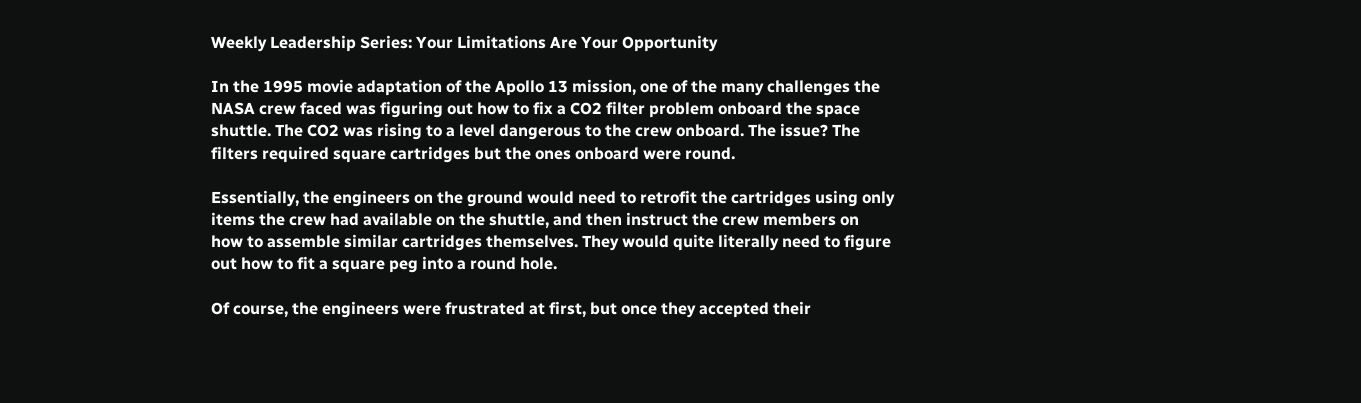Weekly Leadership Series: Your Limitations Are Your Opportunity

In the 1995 movie adaptation of the Apollo 13 mission, one of the many challenges the NASA crew faced was figuring out how to fix a CO2 filter problem onboard the space shuttle. The CO2 was rising to a level dangerous to the crew onboard. The issue? The filters required square cartridges but the ones onboard were round.

Essentially, the engineers on the ground would need to retrofit the cartridges using only items the crew had available on the shuttle, and then instruct the crew members on how to assemble similar cartridges themselves. They would quite literally need to figure out how to fit a square peg into a round hole.

Of course, the engineers were frustrated at first, but once they accepted their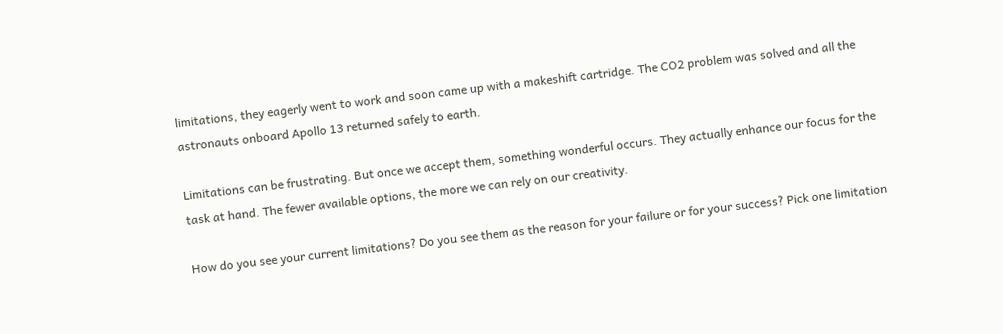limitations, they eagerly went to work and soon came up with a makeshift cartridge. The CO2 problem was solved and all the astronauts onboard Apollo 13 returned safely to earth.

Limitations can be frustrating. But once we accept them, something wonderful occurs. They actually enhance our focus for the task at hand. The fewer available options, the more we can rely on our creativity.

How do you see your current limitations? Do you see them as the reason for your failure or for your success? Pick one limitation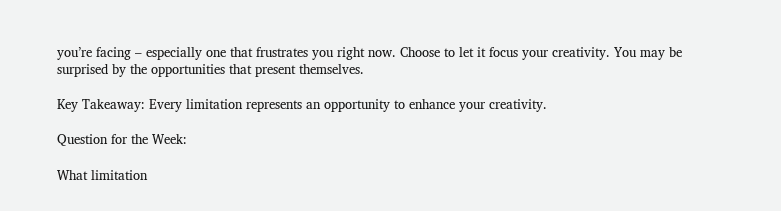you’re facing – especially one that frustrates you right now. Choose to let it focus your creativity. You may be surprised by the opportunities that present themselves.

Key Takeaway: Every limitation represents an opportunity to enhance your creativity.

Question for the Week:

What limitation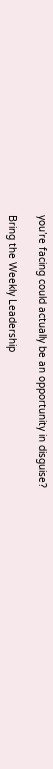you’re facing could actually be an opportunity in disguise?

Bring the Weekly Leadership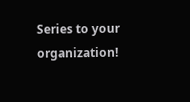Series to your organization!